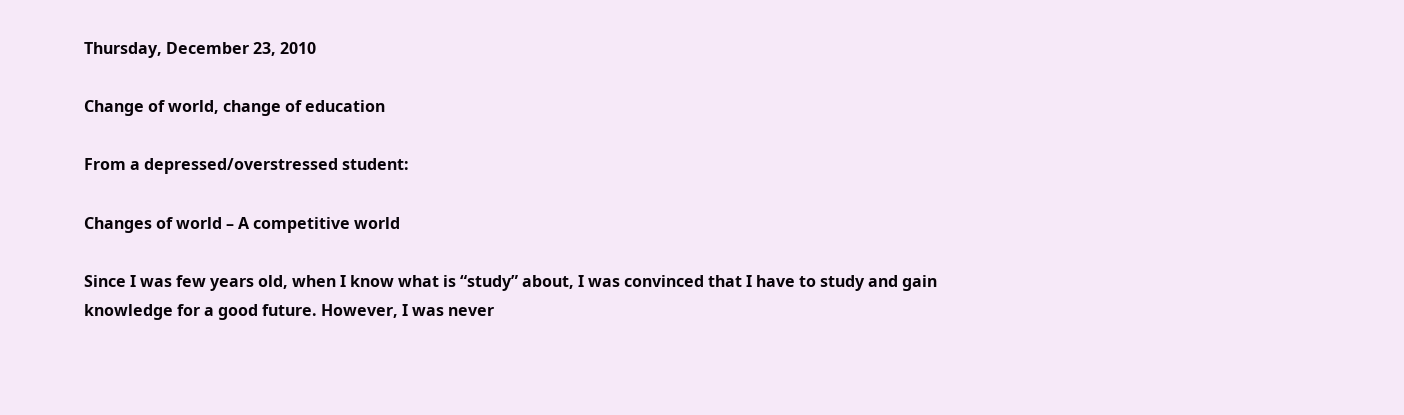Thursday, December 23, 2010

Change of world, change of education

From a depressed/overstressed student:

Changes of world – A competitive world

Since I was few years old, when I know what is “study” about, I was convinced that I have to study and gain knowledge for a good future. However, I was never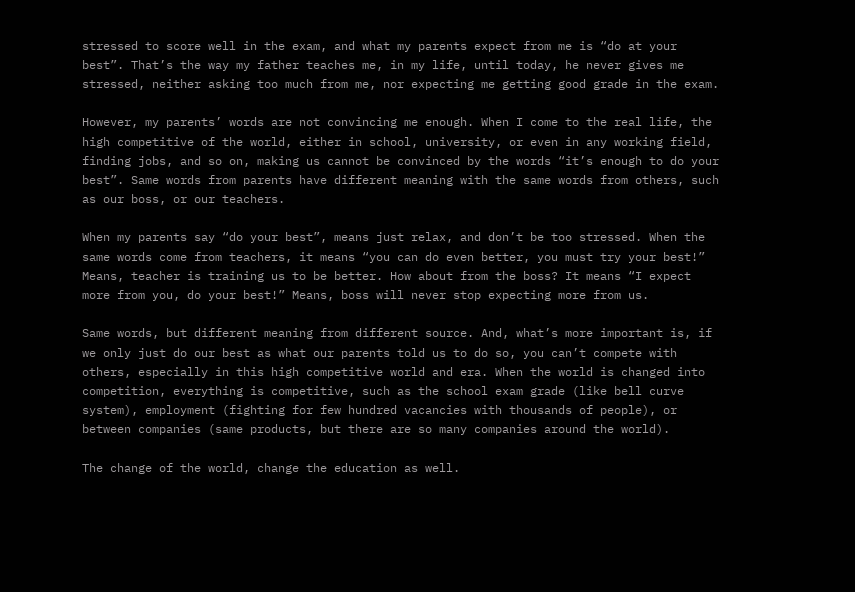stressed to score well in the exam, and what my parents expect from me is “do at your best”. That’s the way my father teaches me, in my life, until today, he never gives me stressed, neither asking too much from me, nor expecting me getting good grade in the exam.

However, my parents’ words are not convincing me enough. When I come to the real life, the high competitive of the world, either in school, university, or even in any working field, finding jobs, and so on, making us cannot be convinced by the words “it’s enough to do your best”. Same words from parents have different meaning with the same words from others, such as our boss, or our teachers.

When my parents say “do your best”, means just relax, and don’t be too stressed. When the same words come from teachers, it means “you can do even better, you must try your best!” Means, teacher is training us to be better. How about from the boss? It means “I expect more from you, do your best!” Means, boss will never stop expecting more from us.

Same words, but different meaning from different source. And, what’s more important is, if we only just do our best as what our parents told us to do so, you can’t compete with others, especially in this high competitive world and era. When the world is changed into competition, everything is competitive, such as the school exam grade (like bell curve system), employment (fighting for few hundred vacancies with thousands of people), or between companies (same products, but there are so many companies around the world).

The change of the world, change the education as well.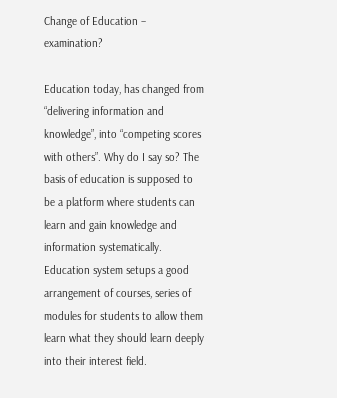Change of Education – examination?

Education today, has changed from “delivering information and knowledge”, into “competing scores with others”. Why do I say so? The basis of education is supposed to be a platform where students can learn and gain knowledge and information systematically. Education system setups a good arrangement of courses, series of modules for students to allow them learn what they should learn deeply into their interest field.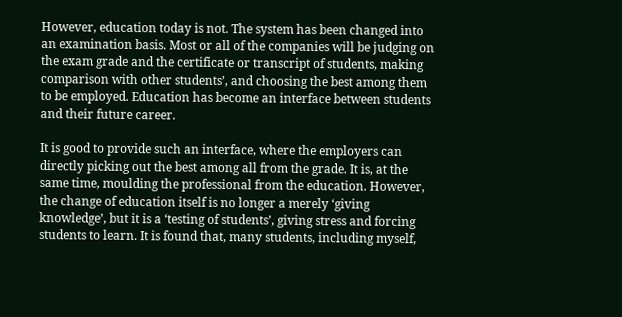However, education today is not. The system has been changed into an examination basis. Most or all of the companies will be judging on the exam grade and the certificate or transcript of students, making comparison with other students’, and choosing the best among them to be employed. Education has become an interface between students and their future career.

It is good to provide such an interface, where the employers can directly picking out the best among all from the grade. It is, at the same time, moulding the professional from the education. However, the change of education itself is no longer a merely ‘giving knowledge’, but it is a ‘testing of students’, giving stress and forcing students to learn. It is found that, many students, including myself,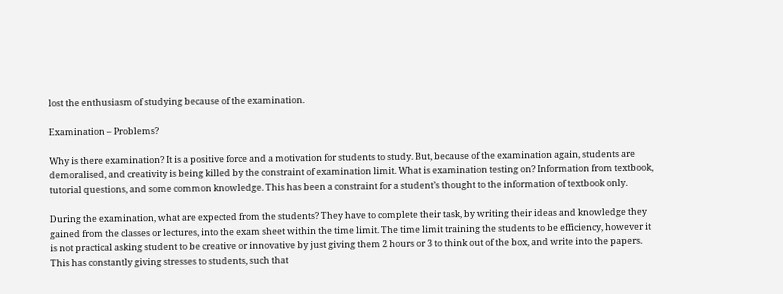lost the enthusiasm of studying because of the examination.

Examination – Problems?

Why is there examination? It is a positive force and a motivation for students to study. But, because of the examination again, students are demoralised, and creativity is being killed by the constraint of examination limit. What is examination testing on? Information from textbook, tutorial questions, and some common knowledge. This has been a constraint for a student’s thought to the information of textbook only.

During the examination, what are expected from the students? They have to complete their task, by writing their ideas and knowledge they gained from the classes or lectures, into the exam sheet within the time limit. The time limit training the students to be efficiency, however it is not practical asking student to be creative or innovative by just giving them 2 hours or 3 to think out of the box, and write into the papers. This has constantly giving stresses to students, such that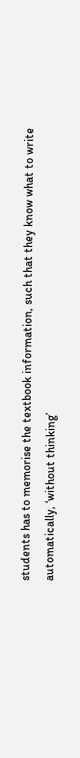students has to memorise the textbook information, such that they know what to write automatically, ‘without thinking’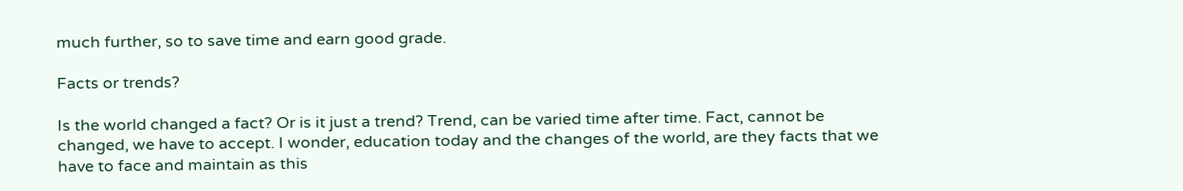much further, so to save time and earn good grade.

Facts or trends?

Is the world changed a fact? Or is it just a trend? Trend, can be varied time after time. Fact, cannot be changed, we have to accept. I wonder, education today and the changes of the world, are they facts that we have to face and maintain as this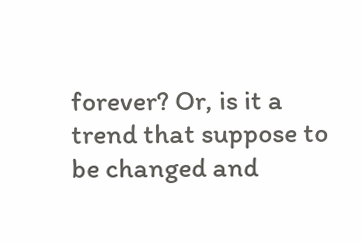forever? Or, is it a trend that suppose to be changed and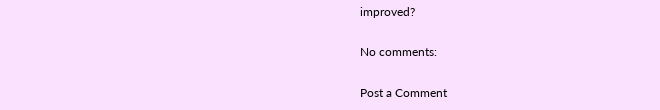improved?

No comments:

Post a Comment